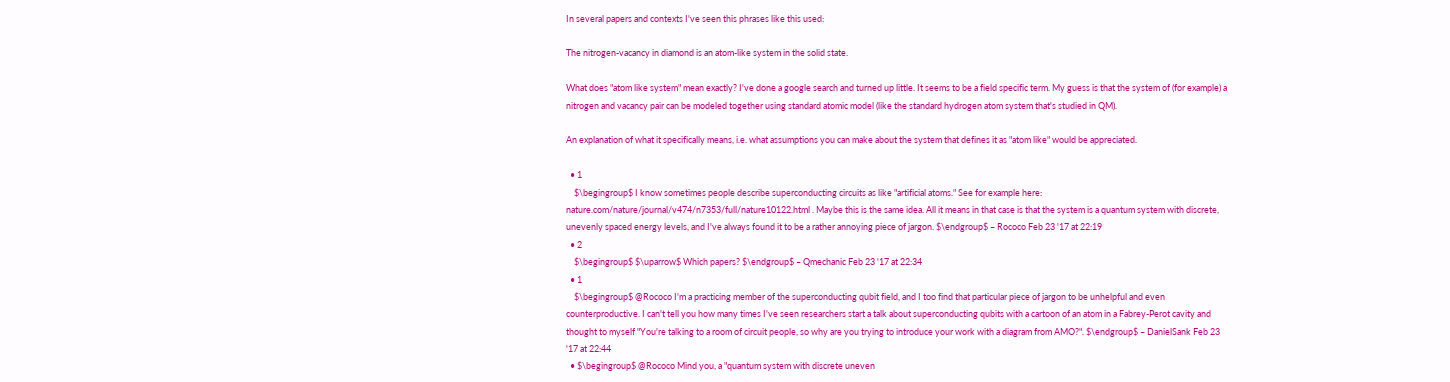In several papers and contexts I've seen this phrases like this used:

The nitrogen-vacancy in diamond is an atom-like system in the solid state.

What does "atom like system" mean exactly? I've done a google search and turned up little. It seems to be a field specific term. My guess is that the system of (for example) a nitrogen and vacancy pair can be modeled together using standard atomic model (like the standard hydrogen atom system that's studied in QM).

An explanation of what it specifically means, i.e. what assumptions you can make about the system that defines it as "atom like" would be appreciated.

  • 1
    $\begingroup$ I know sometimes people describe superconducting circuits as like "artificial atoms." See for example here: nature.com/nature/journal/v474/n7353/full/nature10122.html . Maybe this is the same idea. All it means in that case is that the system is a quantum system with discrete, unevenly spaced energy levels, and I've always found it to be a rather annoying piece of jargon. $\endgroup$ – Rococo Feb 23 '17 at 22:19
  • 2
    $\begingroup$ $\uparrow$ Which papers? $\endgroup$ – Qmechanic Feb 23 '17 at 22:34
  • 1
    $\begingroup$ @Rococo I'm a practicing member of the superconducting qubit field, and I too find that particular piece of jargon to be unhelpful and even counterproductive. I can't tell you how many times I've seen researchers start a talk about superconducting qubits with a cartoon of an atom in a Fabrey-Perot cavity and thought to myself "You're talking to a room of circuit people, so why are you trying to introduce your work with a diagram from AMO?". $\endgroup$ – DanielSank Feb 23 '17 at 22:44
  • $\begingroup$ @Rococo Mind you, a "quantum system with discrete uneven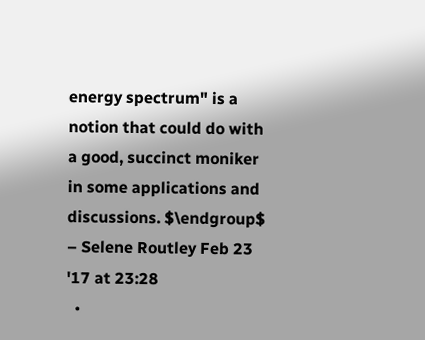energy spectrum" is a notion that could do with a good, succinct moniker in some applications and discussions. $\endgroup$ – Selene Routley Feb 23 '17 at 23:28
  •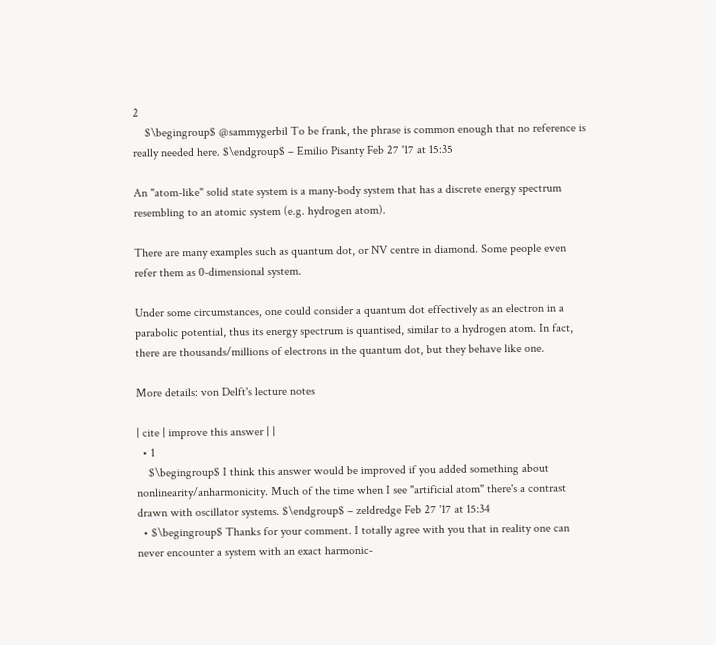2
    $\begingroup$ @sammygerbil To be frank, the phrase is common enough that no reference is really needed here. $\endgroup$ – Emilio Pisanty Feb 27 '17 at 15:35

An "atom-like" solid state system is a many-body system that has a discrete energy spectrum resembling to an atomic system (e.g. hydrogen atom).

There are many examples such as quantum dot, or NV centre in diamond. Some people even refer them as 0-dimensional system.

Under some circumstances, one could consider a quantum dot effectively as an electron in a parabolic potential, thus its energy spectrum is quantised, similar to a hydrogen atom. In fact, there are thousands/millions of electrons in the quantum dot, but they behave like one.

More details: von Delft's lecture notes

| cite | improve this answer | |
  • 1
    $\begingroup$ I think this answer would be improved if you added something about nonlinearity/anharmonicity. Much of the time when I see "artificial atom" there's a contrast drawn with oscillator systems. $\endgroup$ – zeldredge Feb 27 '17 at 15:34
  • $\begingroup$ Thanks for your comment. I totally agree with you that in reality one can never encounter a system with an exact harmonic-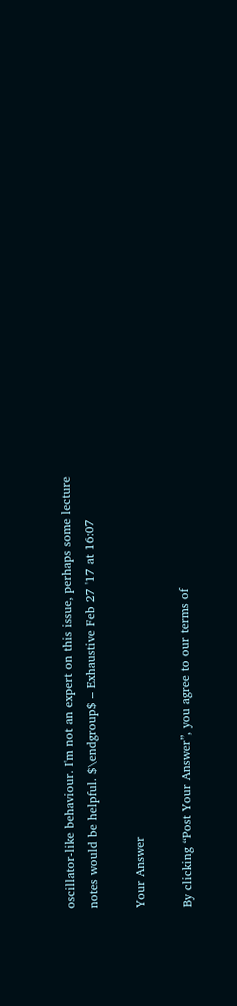oscillator-like behaviour. I'm not an expert on this issue, perhaps some lecture notes would be helpful. $\endgroup$ – Exhaustive Feb 27 '17 at 16:07

Your Answer

By clicking “Post Your Answer”, you agree to our terms of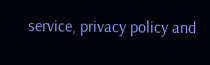service, privacy policy and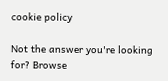cookie policy

Not the answer you're looking for? Browse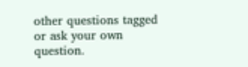other questions tagged or ask your own question.